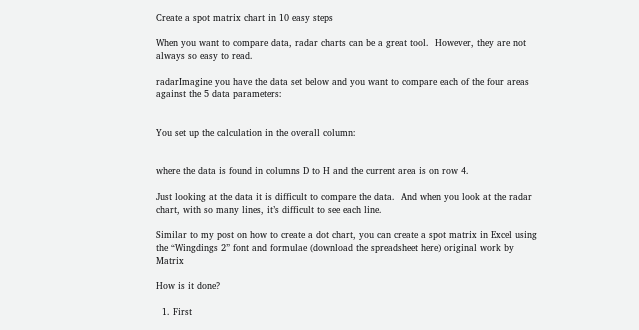Create a spot matrix chart in 10 easy steps

When you want to compare data, radar charts can be a great tool.  However, they are not always so easy to read.

radarImagine you have the data set below and you want to compare each of the four areas against the 5 data parameters:


You set up the calculation in the overall column:


where the data is found in columns D to H and the current area is on row 4.

Just looking at the data it is difficult to compare the data.  And when you look at the radar chart, with so many lines, it’s difficult to see each line.

Similar to my post on how to create a dot chart, you can create a spot matrix in Excel using the “Wingdings 2” font and formulae (download the spreadsheet here) original work by Matrix

How is it done?

  1. First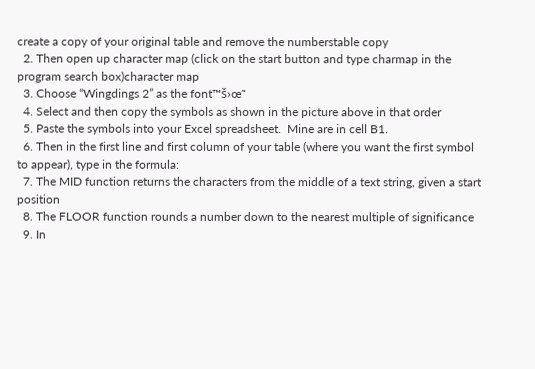create a copy of your original table and remove the numberstable copy
  2. Then open up character map (click on the start button and type charmap in the program search box)character map
  3. Choose “Wingdings 2” as the font™š›œ˜
  4. Select and then copy the symbols as shown in the picture above in that order
  5. Paste the symbols into your Excel spreadsheet.  Mine are in cell B1.
  6. Then in the first line and first column of your table (where you want the first symbol to appear), type in the formula:
  7. The MID function returns the characters from the middle of a text string, given a start position
  8. The FLOOR function rounds a number down to the nearest multiple of significance
  9. In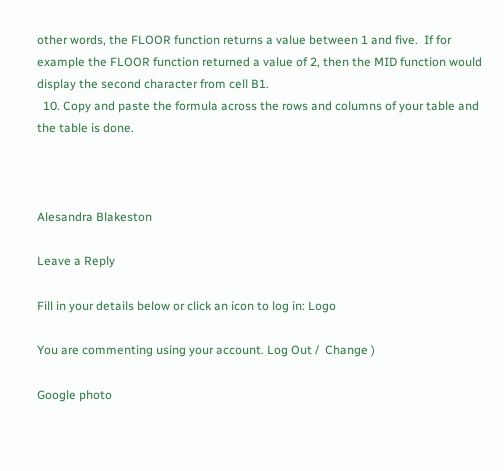other words, the FLOOR function returns a value between 1 and five.  If for example the FLOOR function returned a value of 2, then the MID function would display the second character from cell B1.
  10. Copy and paste the formula across the rows and columns of your table and the table is done.



Alesandra Blakeston

Leave a Reply

Fill in your details below or click an icon to log in: Logo

You are commenting using your account. Log Out /  Change )

Google photo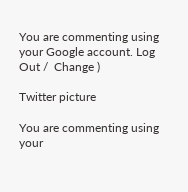You are commenting using your Google account. Log Out /  Change )

Twitter picture

You are commenting using your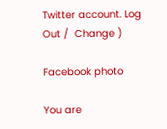Twitter account. Log Out /  Change )

Facebook photo

You are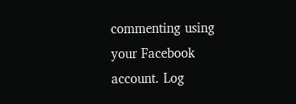commenting using your Facebook account. Log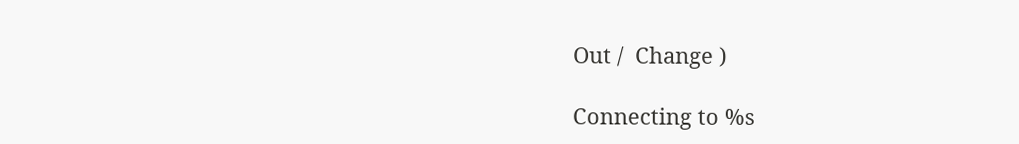Out /  Change )

Connecting to %s